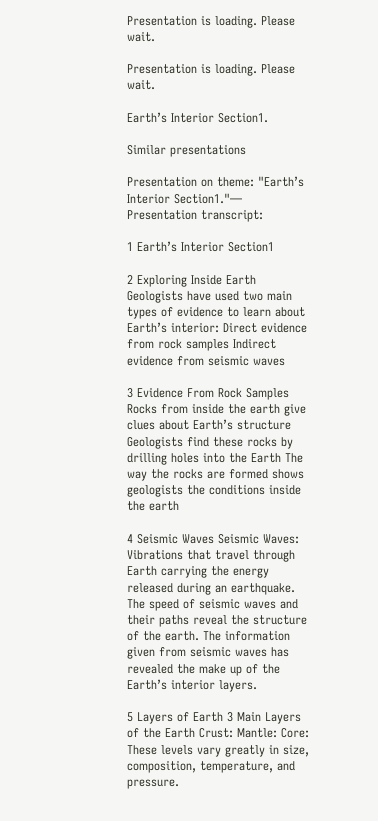Presentation is loading. Please wait.

Presentation is loading. Please wait.

Earth’s Interior Section1.

Similar presentations

Presentation on theme: "Earth’s Interior Section1."— Presentation transcript:

1 Earth’s Interior Section1

2 Exploring Inside Earth
Geologists have used two main types of evidence to learn about Earth’s interior: Direct evidence from rock samples Indirect evidence from seismic waves

3 Evidence From Rock Samples
Rocks from inside the earth give clues about Earth’s structure Geologists find these rocks by drilling holes into the Earth The way the rocks are formed shows geologists the conditions inside the earth

4 Seismic Waves Seismic Waves: Vibrations that travel through Earth carrying the energy released during an earthquake. The speed of seismic waves and their paths reveal the structure of the earth. The information given from seismic waves has revealed the make up of the Earth’s interior layers.

5 Layers of Earth 3 Main Layers of the Earth Crust: Mantle: Core:
These levels vary greatly in size, composition, temperature, and pressure.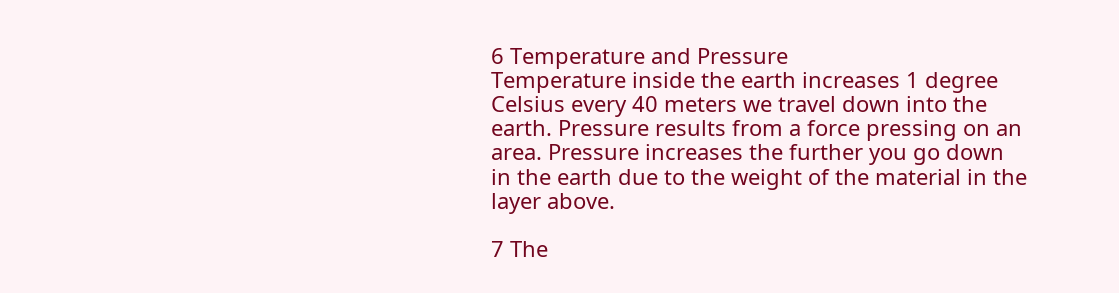6 Temperature and Pressure
Temperature inside the earth increases 1 degree Celsius every 40 meters we travel down into the earth. Pressure results from a force pressing on an area. Pressure increases the further you go down in the earth due to the weight of the material in the layer above.

7 The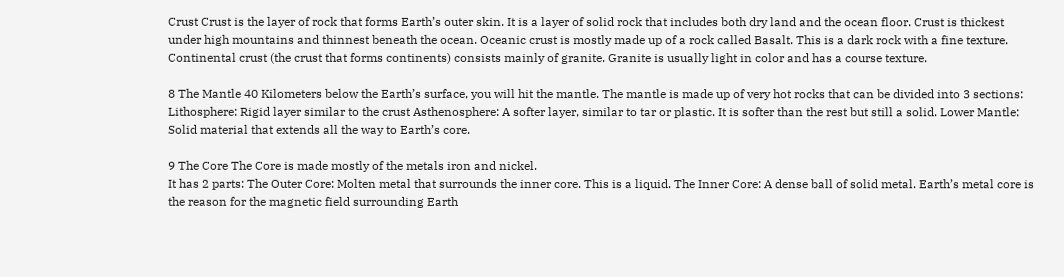Crust Crust is the layer of rock that forms Earth’s outer skin. It is a layer of solid rock that includes both dry land and the ocean floor. Crust is thickest under high mountains and thinnest beneath the ocean. Oceanic crust is mostly made up of a rock called Basalt. This is a dark rock with a fine texture. Continental crust (the crust that forms continents) consists mainly of granite. Granite is usually light in color and has a course texture.

8 The Mantle 40 Kilometers below the Earth’s surface, you will hit the mantle. The mantle is made up of very hot rocks that can be divided into 3 sections: Lithosphere: Rigid layer similar to the crust Asthenosphere: A softer layer, similar to tar or plastic. It is softer than the rest but still a solid. Lower Mantle: Solid material that extends all the way to Earth’s core.

9 The Core The Core is made mostly of the metals iron and nickel.
It has 2 parts: The Outer Core: Molten metal that surrounds the inner core. This is a liquid. The Inner Core: A dense ball of solid metal. Earth’s metal core is the reason for the magnetic field surrounding Earth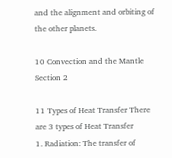and the alignment and orbiting of the other planets.

10 Convection and the Mantle
Section 2

11 Types of Heat Transfer There are 3 types of Heat Transfer
1. Radiation: The transfer of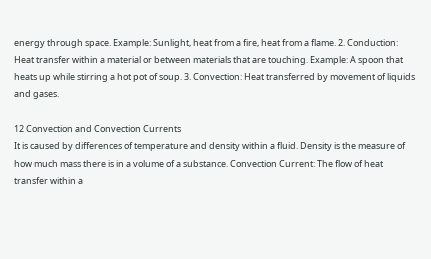energy through space. Example: Sunlight, heat from a fire, heat from a flame. 2. Conduction: Heat transfer within a material or between materials that are touching. Example: A spoon that heats up while stirring a hot pot of soup. 3. Convection: Heat transferred by movement of liquids and gases.

12 Convection and Convection Currents
It is caused by differences of temperature and density within a fluid. Density is the measure of how much mass there is in a volume of a substance. Convection Current: The flow of heat transfer within a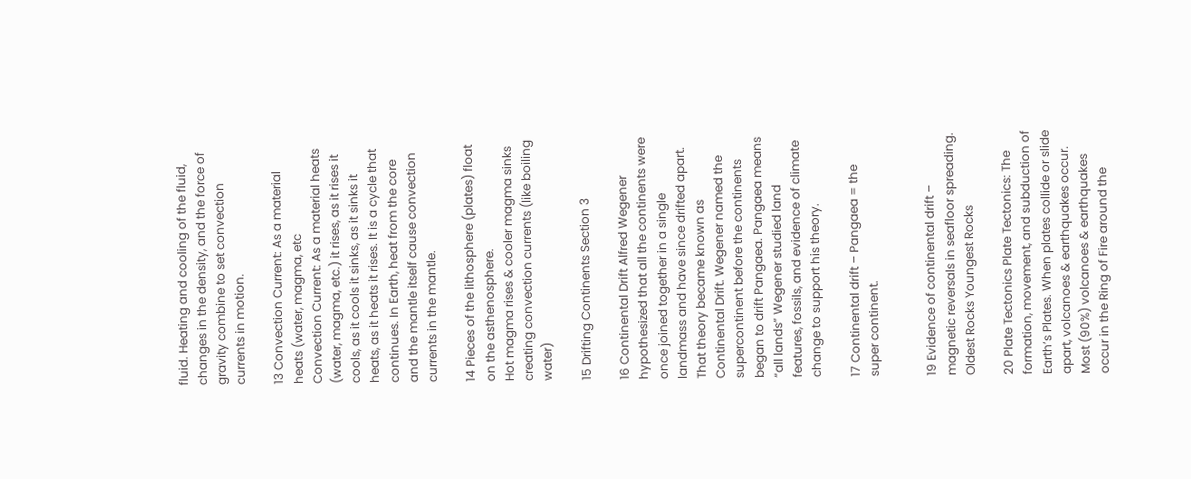fluid. Heating and cooling of the fluid, changes in the density, and the force of gravity combine to set convection currents in motion.

13 Convection Current: As a material heats (water, magma, etc
Convection Current: As a material heats (water, magma, etc.) it rises, as it rises it cools, as it cools it sinks, as it sinks it heats, as it heats it rises. It is a cycle that continues. In Earth, heat from the core and the mantle itself cause convection currents in the mantle.

14 Pieces of the lithosphere (plates) float on the asthenosphere.
Hot magma rises & cooler magma sinks creating convection currents (like boiling water)

15 Drifting Continents Section 3

16 Continental Drift Alfred Wegener hypothesized that all the continents were once joined together in a single landmass and have since drifted apart. That theory became known as Continental Drift. Wegener named the supercontinent before the continents began to drift Pangaea. Pangaea means “all lands” Wegener studied land features, fossils, and evidence of climate change to support his theory.

17 Continental drift – Pangaea = the super continent.


19 Evidence of continental drift – magnetic reversals in seafloor spreading.
Oldest Rocks Youngest Rocks

20 Plate Tectonics Plate Tectonics: The formation, movement, and subduction of Earth’s Plates. When plates collide or slide apart, volcanoes & earthquakes occur. Most (90%) volcanoes & earthquakes occur in the Ring of Fire around the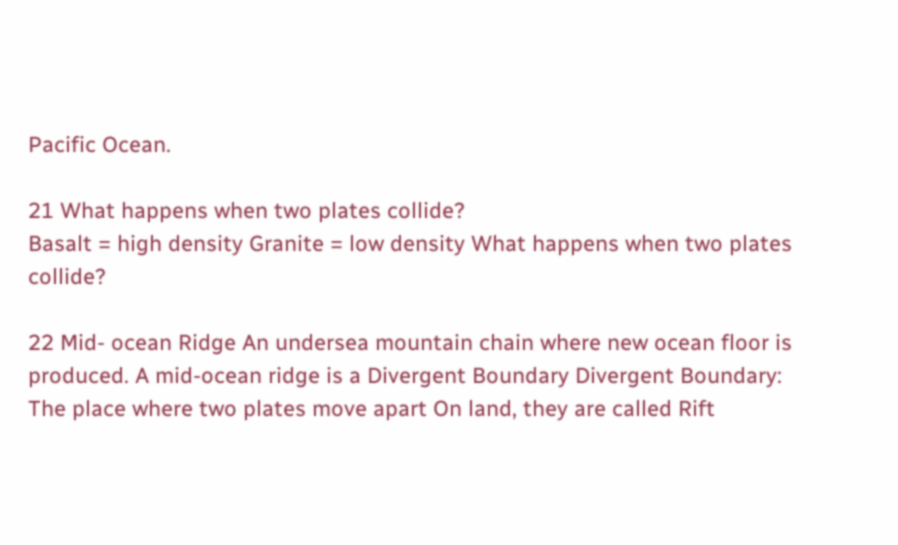Pacific Ocean.

21 What happens when two plates collide?
Basalt = high density Granite = low density What happens when two plates collide?

22 Mid- ocean Ridge An undersea mountain chain where new ocean floor is produced. A mid-ocean ridge is a Divergent Boundary Divergent Boundary: The place where two plates move apart On land, they are called Rift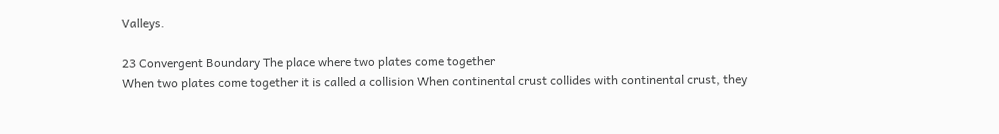Valleys.

23 Convergent Boundary The place where two plates come together
When two plates come together it is called a collision When continental crust collides with continental crust, they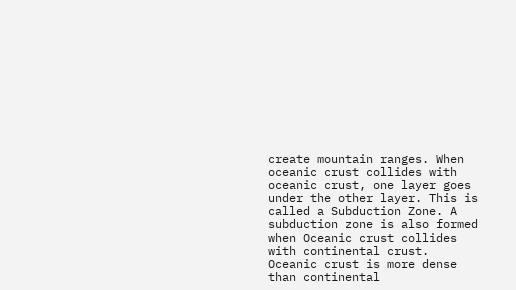create mountain ranges. When oceanic crust collides with oceanic crust, one layer goes under the other layer. This is called a Subduction Zone. A subduction zone is also formed when Oceanic crust collides with continental crust. Oceanic crust is more dense than continental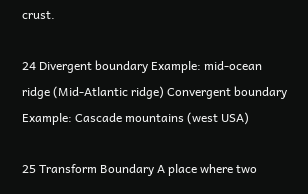crust.

24 Divergent boundary Example: mid-ocean ridge (Mid-Atlantic ridge) Convergent boundary Example: Cascade mountains (west USA)

25 Transform Boundary A place where two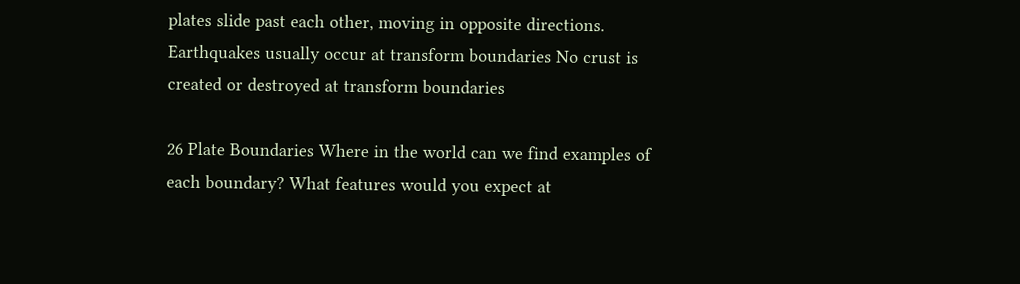plates slide past each other, moving in opposite directions. Earthquakes usually occur at transform boundaries No crust is created or destroyed at transform boundaries

26 Plate Boundaries Where in the world can we find examples of each boundary? What features would you expect at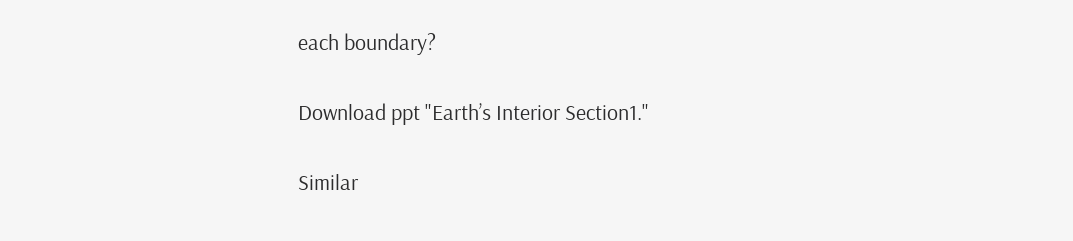each boundary?

Download ppt "Earth’s Interior Section1."

Similar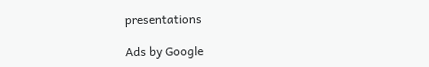presentations

Ads by Google